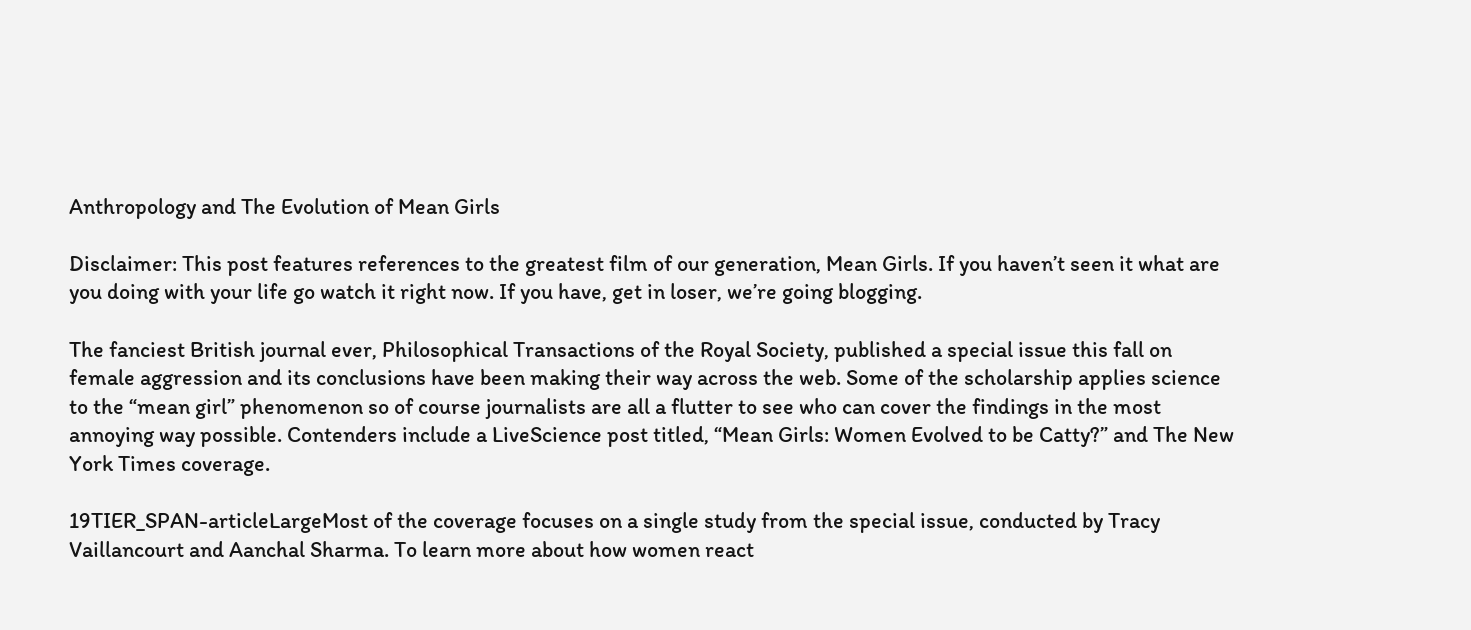Anthropology and The Evolution of Mean Girls

Disclaimer: This post features references to the greatest film of our generation, Mean Girls. If you haven’t seen it what are you doing with your life go watch it right now. If you have, get in loser, we’re going blogging.

The fanciest British journal ever, Philosophical Transactions of the Royal Society, published a special issue this fall on female aggression and its conclusions have been making their way across the web. Some of the scholarship applies science to the “mean girl” phenomenon so of course journalists are all a flutter to see who can cover the findings in the most annoying way possible. Contenders include a LiveScience post titled, “Mean Girls: Women Evolved to be Catty?” and The New York Times coverage.

19TIER_SPAN-articleLargeMost of the coverage focuses on a single study from the special issue, conducted by Tracy Vaillancourt and Aanchal Sharma. To learn more about how women react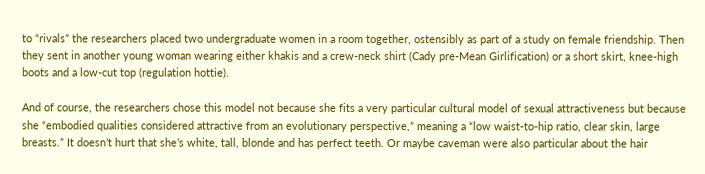to “rivals” the researchers placed two undergraduate women in a room together, ostensibly as part of a study on female friendship. Then they sent in another young woman wearing either khakis and a crew-neck shirt (Cady pre-Mean Girlification) or a short skirt, knee-high boots and a low-cut top (regulation hottie).

And of course, the researchers chose this model not because she fits a very particular cultural model of sexual attractiveness but because she “embodied qualities considered attractive from an evolutionary perspective,” meaning a “low waist-to-hip ratio, clear skin, large breasts.” It doesn’t hurt that she’s white, tall, blonde and has perfect teeth. Or maybe caveman were also particular about the hair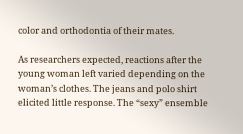color and orthodontia of their mates.

As researchers expected, reactions after the young woman left varied depending on the woman’s clothes. The jeans and polo shirt elicited little response. The “sexy” ensemble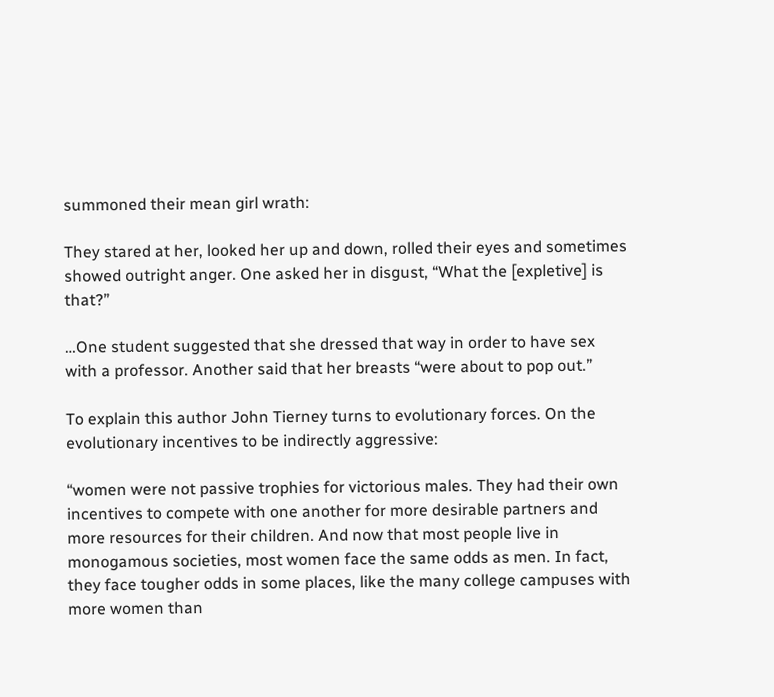summoned their mean girl wrath:

They stared at her, looked her up and down, rolled their eyes and sometimes showed outright anger. One asked her in disgust, “What the [expletive] is that?”

…One student suggested that she dressed that way in order to have sex with a professor. Another said that her breasts “were about to pop out.”

To explain this author John Tierney turns to evolutionary forces. On the evolutionary incentives to be indirectly aggressive:

“women were not passive trophies for victorious males. They had their own incentives to compete with one another for more desirable partners and more resources for their children. And now that most people live in monogamous societies, most women face the same odds as men. In fact, they face tougher odds in some places, like the many college campuses with more women than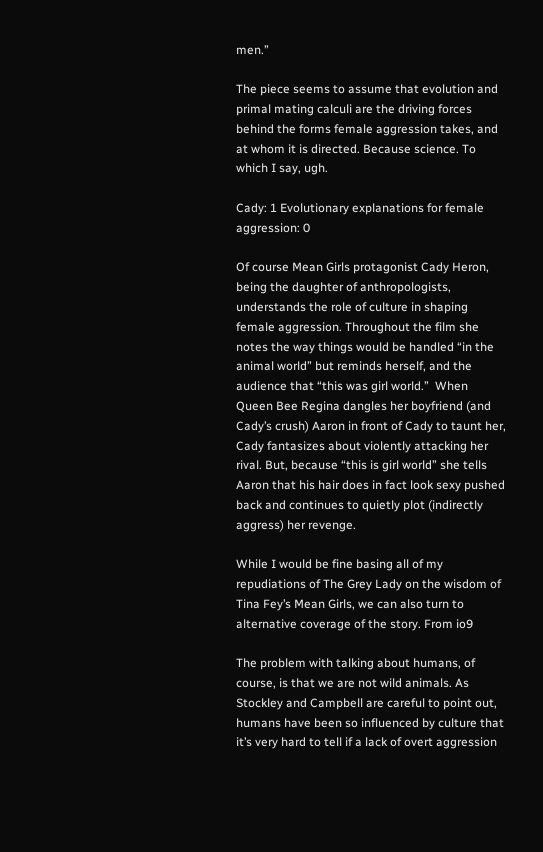men.”

The piece seems to assume that evolution and primal mating calculi are the driving forces behind the forms female aggression takes, and at whom it is directed. Because science. To which I say, ugh.

Cady: 1 Evolutionary explanations for female aggression: 0

Of course Mean Girls protagonist Cady Heron, being the daughter of anthropologists, understands the role of culture in shaping female aggression. Throughout the film she notes the way things would be handled “in the animal world” but reminds herself, and the audience that “this was girl world.”  When Queen Bee Regina dangles her boyfriend (and Cady’s crush) Aaron in front of Cady to taunt her, Cady fantasizes about violently attacking her rival. But, because “this is girl world” she tells Aaron that his hair does in fact look sexy pushed back and continues to quietly plot (indirectly aggress) her revenge.

While I would be fine basing all of my repudiations of The Grey Lady on the wisdom of Tina Fey’s Mean Girls, we can also turn to alternative coverage of the story. From io9

The problem with talking about humans, of course, is that we are not wild animals. As Stockley and Campbell are careful to point out, humans have been so influenced by culture that it’s very hard to tell if a lack of overt aggression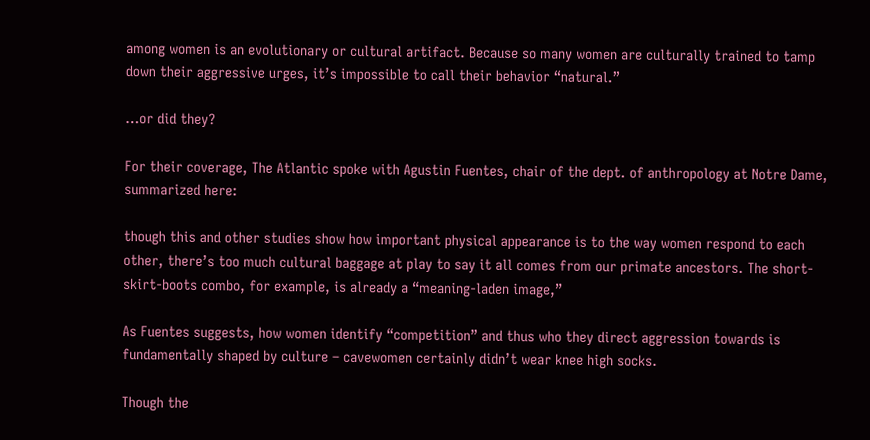among women is an evolutionary or cultural artifact. Because so many women are culturally trained to tamp down their aggressive urges, it’s impossible to call their behavior “natural.”

…or did they?

For their coverage, The Atlantic spoke with Agustin Fuentes, chair of the dept. of anthropology at Notre Dame, summarized here:

though this and other studies show how important physical appearance is to the way women respond to each other, there’s too much cultural baggage at play to say it all comes from our primate ancestors. The short-skirt-boots combo, for example, is already a “meaning-laden image,”

As Fuentes suggests, how women identify “competition” and thus who they direct aggression towards is fundamentally shaped by culture – cavewomen certainly didn’t wear knee high socks.

Though the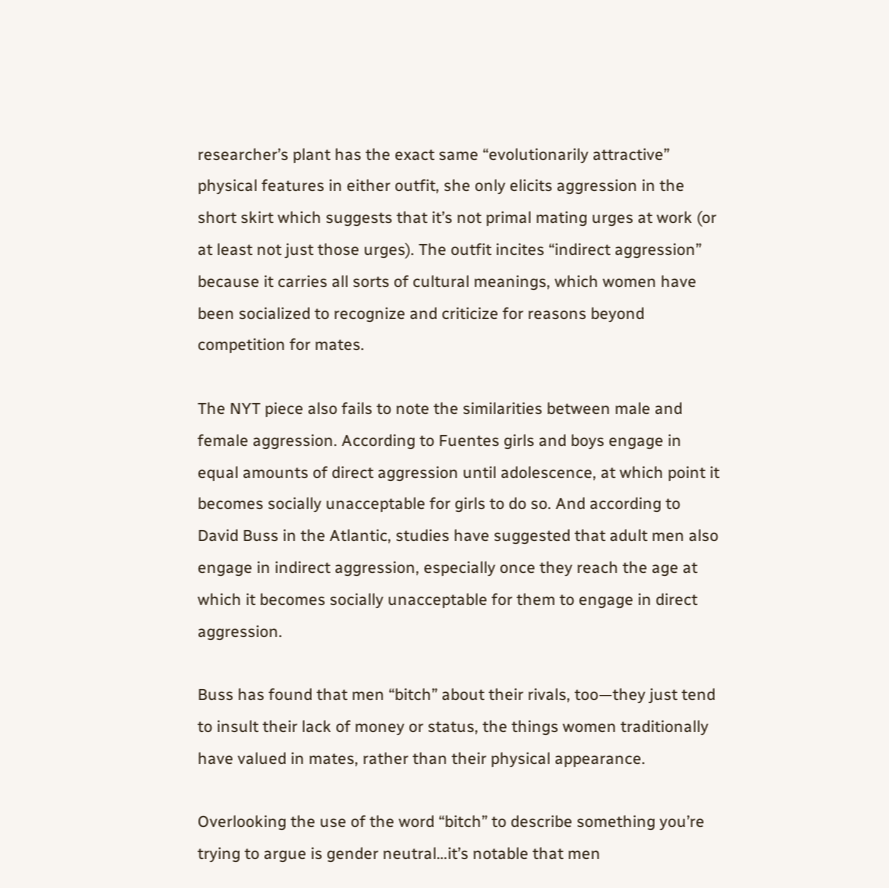researcher’s plant has the exact same “evolutionarily attractive” physical features in either outfit, she only elicits aggression in the short skirt which suggests that it’s not primal mating urges at work (or at least not just those urges). The outfit incites “indirect aggression” because it carries all sorts of cultural meanings, which women have been socialized to recognize and criticize for reasons beyond competition for mates.

The NYT piece also fails to note the similarities between male and female aggression. According to Fuentes girls and boys engage in equal amounts of direct aggression until adolescence, at which point it becomes socially unacceptable for girls to do so. And according to David Buss in the Atlantic, studies have suggested that adult men also engage in indirect aggression, especially once they reach the age at which it becomes socially unacceptable for them to engage in direct aggression.

Buss has found that men “bitch” about their rivals, too—they just tend to insult their lack of money or status, the things women traditionally have valued in mates, rather than their physical appearance.

Overlooking the use of the word “bitch” to describe something you’re trying to argue is gender neutral…it’s notable that men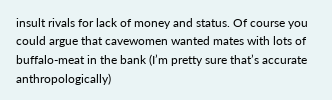insult rivals for lack of money and status. Of course you could argue that cavewomen wanted mates with lots of buffalo-meat in the bank (I’m pretty sure that’s accurate anthropologically)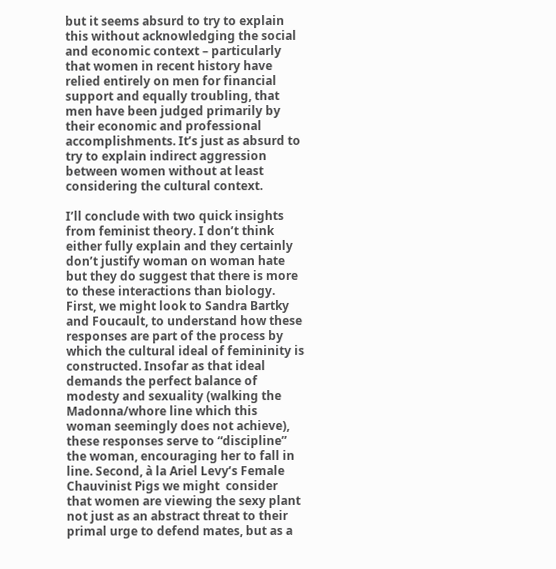but it seems absurd to try to explain this without acknowledging the social and economic context – particularly that women in recent history have relied entirely on men for financial support and equally troubling, that men have been judged primarily by their economic and professional accomplishments. It’s just as absurd to try to explain indirect aggression between women without at least considering the cultural context.

I’ll conclude with two quick insights from feminist theory. I don’t think either fully explain and they certainly don’t justify woman on woman hate but they do suggest that there is more to these interactions than biology. First, we might look to Sandra Bartky and Foucault, to understand how these responses are part of the process by which the cultural ideal of femininity is constructed. Insofar as that ideal demands the perfect balance of modesty and sexuality (walking the Madonna/whore line which this woman seemingly does not achieve), these responses serve to “discipline” the woman, encouraging her to fall in line. Second, à la Ariel Levy’s Female Chauvinist Pigs we might  consider that women are viewing the sexy plant not just as an abstract threat to their primal urge to defend mates, but as a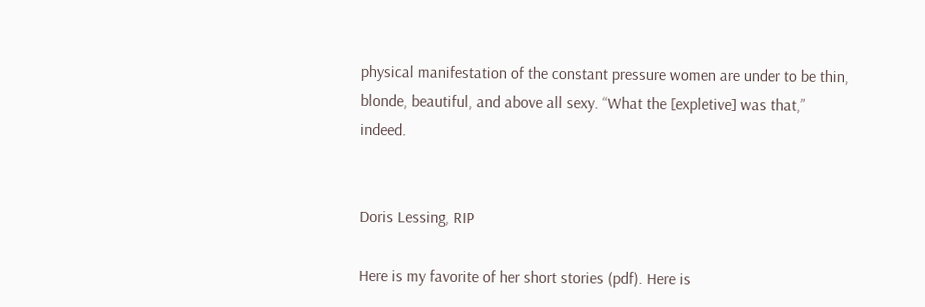physical manifestation of the constant pressure women are under to be thin, blonde, beautiful, and above all sexy. “What the [expletive] was that,” indeed.


Doris Lessing, RIP

Here is my favorite of her short stories (pdf). Here is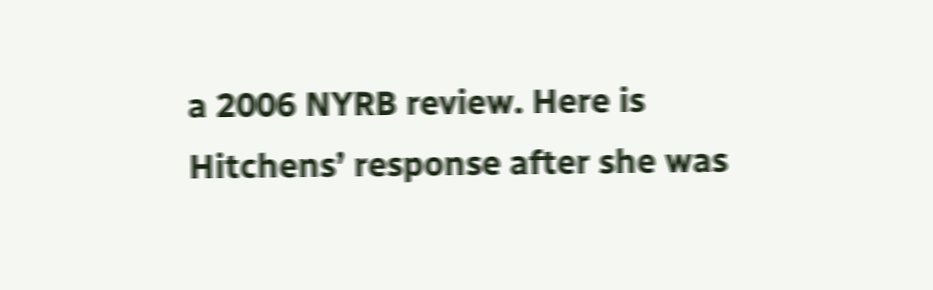a 2006 NYRB review. Here is Hitchens’ response after she was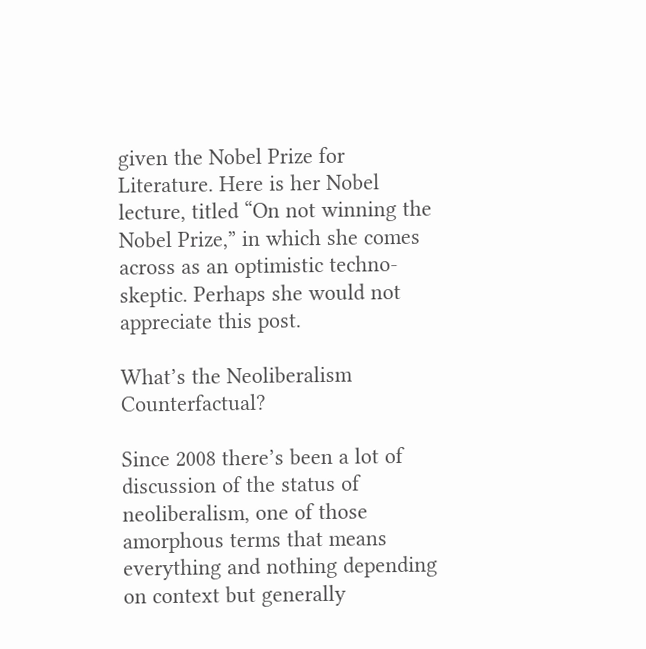given the Nobel Prize for Literature. Here is her Nobel lecture, titled “On not winning the Nobel Prize,” in which she comes across as an optimistic techno-skeptic. Perhaps she would not appreciate this post.

What’s the Neoliberalism Counterfactual?

Since 2008 there’s been a lot of discussion of the status of neoliberalism, one of those amorphous terms that means everything and nothing depending on context but generally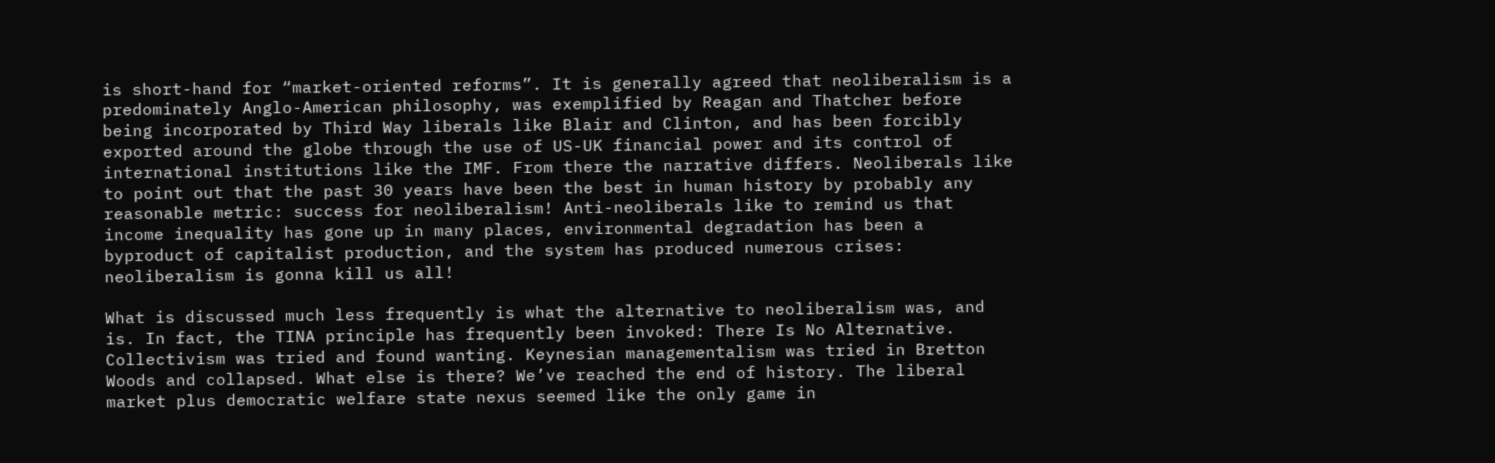is short-hand for “market-oriented reforms”. It is generally agreed that neoliberalism is a predominately Anglo-American philosophy, was exemplified by Reagan and Thatcher before being incorporated by Third Way liberals like Blair and Clinton, and has been forcibly exported around the globe through the use of US-UK financial power and its control of international institutions like the IMF. From there the narrative differs. Neoliberals like to point out that the past 30 years have been the best in human history by probably any reasonable metric: success for neoliberalism! Anti-neoliberals like to remind us that income inequality has gone up in many places, environmental degradation has been a byproduct of capitalist production, and the system has produced numerous crises: neoliberalism is gonna kill us all!

What is discussed much less frequently is what the alternative to neoliberalism was, and is. In fact, the TINA principle has frequently been invoked: There Is No Alternative. Collectivism was tried and found wanting. Keynesian managementalism was tried in Bretton Woods and collapsed. What else is there? We’ve reached the end of history. The liberal market plus democratic welfare state nexus seemed like the only game in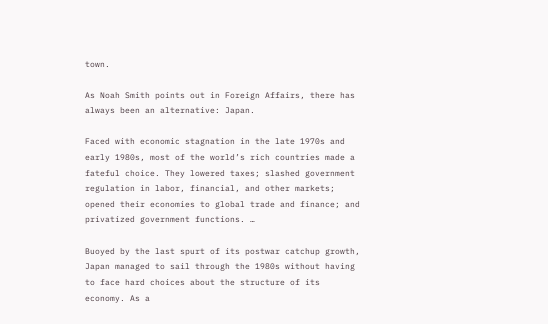town.

As Noah Smith points out in Foreign Affairs, there has always been an alternative: Japan.

Faced with economic stagnation in the late 1970s and early 1980s, most of the world’s rich countries made a fateful choice. They lowered taxes; slashed government regulation in labor, financial, and other markets; opened their economies to global trade and finance; and privatized government functions. …

Buoyed by the last spurt of its postwar catchup growth, Japan managed to sail through the 1980s without having to face hard choices about the structure of its economy. As a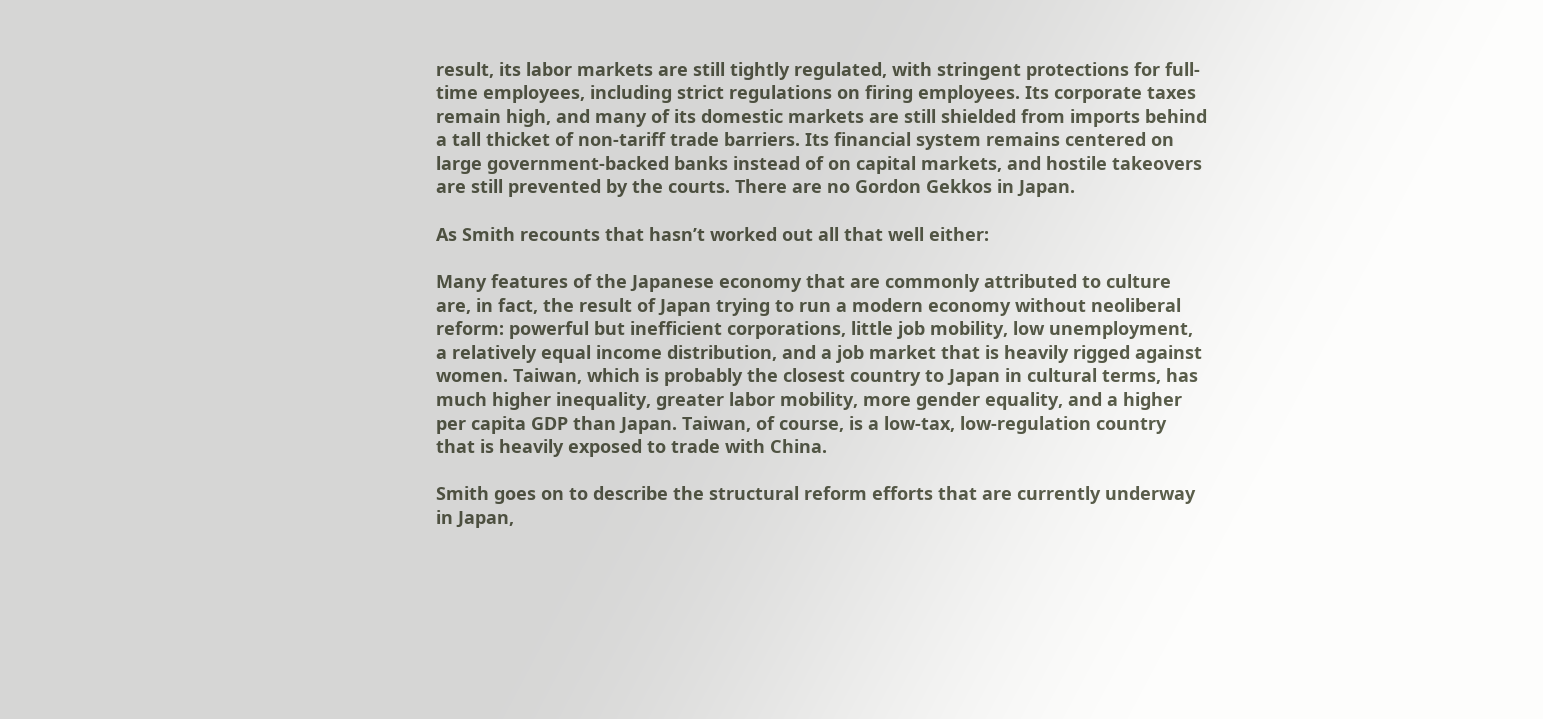result, its labor markets are still tightly regulated, with stringent protections for full-time employees, including strict regulations on firing employees. Its corporate taxes remain high, and many of its domestic markets are still shielded from imports behind a tall thicket of non-tariff trade barriers. Its financial system remains centered on large government-backed banks instead of on capital markets, and hostile takeovers are still prevented by the courts. There are no Gordon Gekkos in Japan.

As Smith recounts that hasn’t worked out all that well either:

Many features of the Japanese economy that are commonly attributed to culture are, in fact, the result of Japan trying to run a modern economy without neoliberal reform: powerful but inefficient corporations, little job mobility, low unemployment, a relatively equal income distribution, and a job market that is heavily rigged against women. Taiwan, which is probably the closest country to Japan in cultural terms, has much higher inequality, greater labor mobility, more gender equality, and a higher per capita GDP than Japan. Taiwan, of course, is a low-tax, low-regulation country that is heavily exposed to trade with China.

Smith goes on to describe the structural reform efforts that are currently underway in Japan,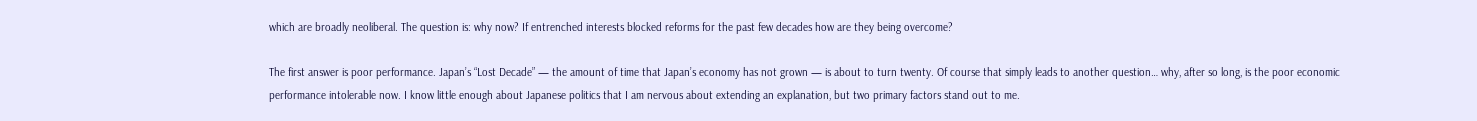which are broadly neoliberal. The question is: why now? If entrenched interests blocked reforms for the past few decades how are they being overcome?

The first answer is poor performance. Japan’s “Lost Decade” — the amount of time that Japan’s economy has not grown — is about to turn twenty. Of course that simply leads to another question… why, after so long, is the poor economic performance intolerable now. I know little enough about Japanese politics that I am nervous about extending an explanation, but two primary factors stand out to me.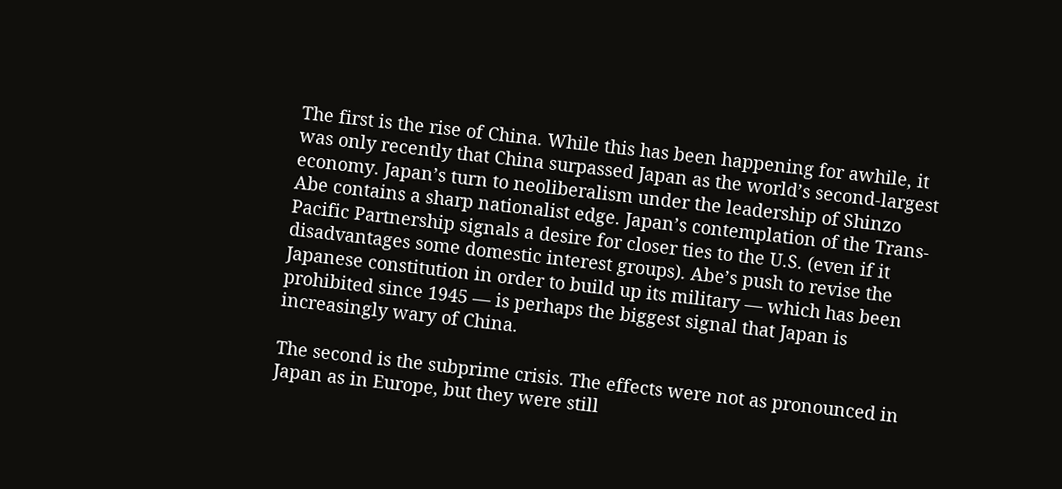The first is the rise of China. While this has been happening for awhile, it was only recently that China surpassed Japan as the world’s second-largest economy. Japan’s turn to neoliberalism under the leadership of Shinzo Abe contains a sharp nationalist edge. Japan’s contemplation of the Trans-Pacific Partnership signals a desire for closer ties to the U.S. (even if it disadvantages some domestic interest groups). Abe’s push to revise the Japanese constitution in order to build up its military — which has been prohibited since 1945 — is perhaps the biggest signal that Japan is increasingly wary of China.

The second is the subprime crisis. The effects were not as pronounced in Japan as in Europe, but they were still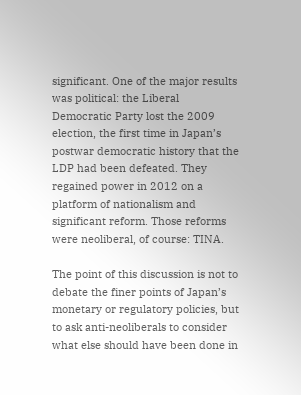significant. One of the major results was political: the Liberal Democratic Party lost the 2009 election, the first time in Japan’s postwar democratic history that the LDP had been defeated. They regained power in 2012 on a platform of nationalism and significant reform. Those reforms were neoliberal, of course: TINA.

The point of this discussion is not to debate the finer points of Japan’s monetary or regulatory policies, but to ask anti-neoliberals to consider what else should have been done in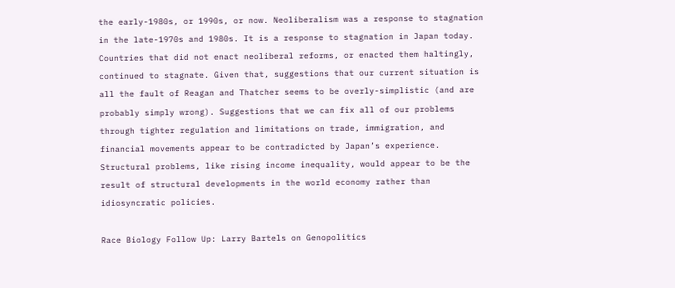the early-1980s, or 1990s, or now. Neoliberalism was a response to stagnation in the late-1970s and 1980s. It is a response to stagnation in Japan today. Countries that did not enact neoliberal reforms, or enacted them haltingly, continued to stagnate. Given that, suggestions that our current situation is all the fault of Reagan and Thatcher seems to be overly-simplistic (and are probably simply wrong). Suggestions that we can fix all of our problems through tighter regulation and limitations on trade, immigration, and financial movements appear to be contradicted by Japan’s experience. Structural problems, like rising income inequality, would appear to be the result of structural developments in the world economy rather than idiosyncratic policies.

Race Biology Follow Up: Larry Bartels on Genopolitics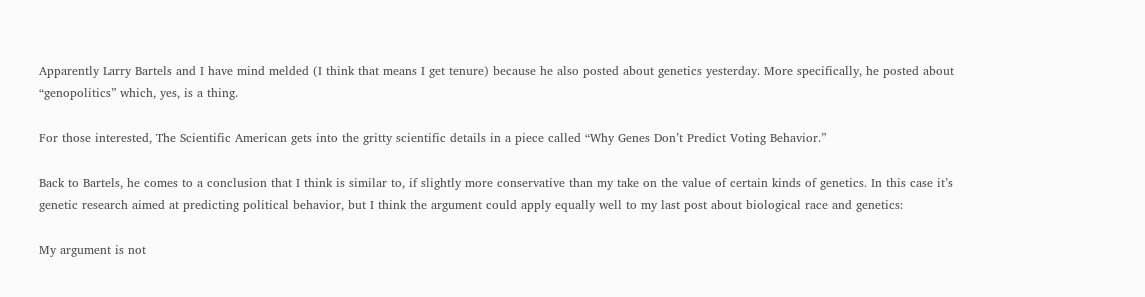Apparently Larry Bartels and I have mind melded (I think that means I get tenure) because he also posted about genetics yesterday. More specifically, he posted about “genopolitics” which, yes, is a thing.

For those interested, The Scientific American gets into the gritty scientific details in a piece called “Why Genes Don’t Predict Voting Behavior.”

Back to Bartels, he comes to a conclusion that I think is similar to, if slightly more conservative than my take on the value of certain kinds of genetics. In this case it’s genetic research aimed at predicting political behavior, but I think the argument could apply equally well to my last post about biological race and genetics:

My argument is not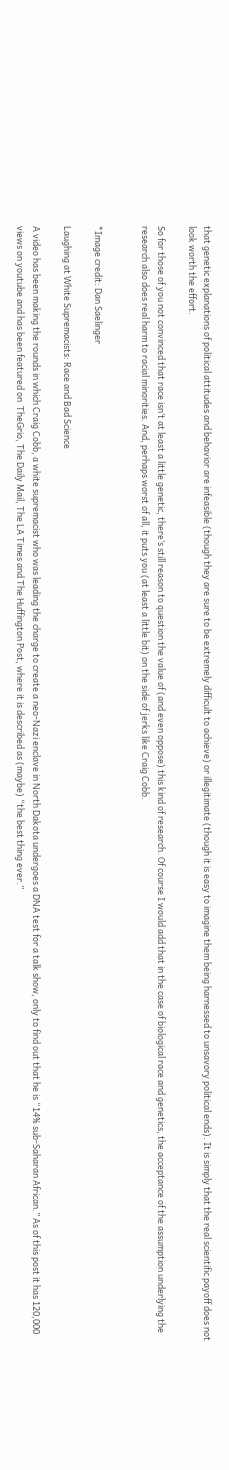that genetic explanations of political attitudes and behavior are infeasible (though they are sure to be extremely difficult to achieve) or illegitimate (though it is easy to imagine them being harnessed to unsavory political ends). It is simply that the real scientific payoff does not look worth the effort.

So for those of you not convinced that race isn’t at least a little genetic, there’s still reason to question the value of (and even oppose) this kind of research. Of course I would add that in the case of biological race and genetics, the acceptance of the assumption underlying the research also does real harm to racial minorities. And, perhaps worst of all, it puts you (at least a little bit) on the side of jerks like Craig Cobb.


*Image credit: Dan Saelinger

Laughing at White Supremacists: Race and Bad Science

A video has been making the rounds in which Craig Cobb, a white supremacist who was leading the charge to create a neo-Nazi enclave in North Dakota undergoes a DNA test for a talk show, only to find out that he is “14% sub-Saharan African.” As of this post it has 120,000 views on youtube and has been featured on  TheGrio, The Daily Mail, The LA Times and The Huffington Post, where it is described as (maybe) “the best thing ever.”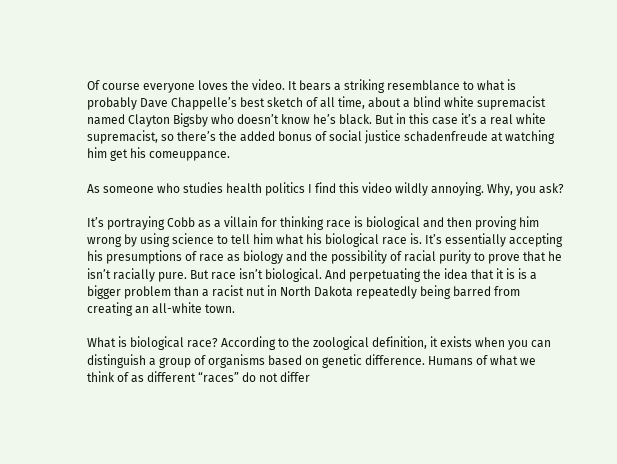Of course everyone loves the video. It bears a striking resemblance to what is probably Dave Chappelle’s best sketch of all time, about a blind white supremacist named Clayton Bigsby who doesn’t know he’s black. But in this case it’s a real white supremacist, so there’s the added bonus of social justice schadenfreude at watching him get his comeuppance.

As someone who studies health politics I find this video wildly annoying. Why, you ask?

It’s portraying Cobb as a villain for thinking race is biological and then proving him wrong by using science to tell him what his biological race is. It’s essentially accepting his presumptions of race as biology and the possibility of racial purity to prove that he isn’t racially pure. But race isn’t biological. And perpetuating the idea that it is is a bigger problem than a racist nut in North Dakota repeatedly being barred from creating an all-white town.

What is biological race? According to the zoological definition, it exists when you can distinguish a group of organisms based on genetic difference. Humans of what we think of as different “races” do not differ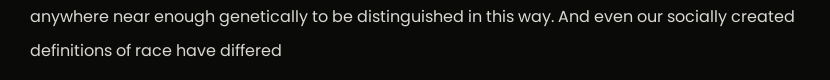anywhere near enough genetically to be distinguished in this way. And even our socially created definitions of race have differed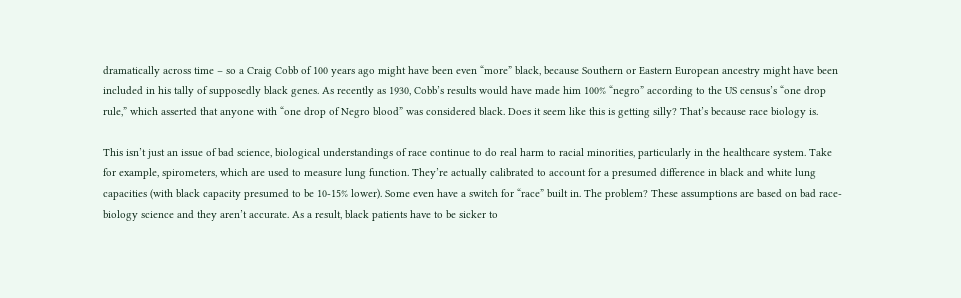dramatically across time – so a Craig Cobb of 100 years ago might have been even “more” black, because Southern or Eastern European ancestry might have been included in his tally of supposedly black genes. As recently as 1930, Cobb’s results would have made him 100% “negro” according to the US census’s “one drop rule,” which asserted that anyone with “one drop of Negro blood” was considered black. Does it seem like this is getting silly? That’s because race biology is.

This isn’t just an issue of bad science, biological understandings of race continue to do real harm to racial minorities, particularly in the healthcare system. Take for example, spirometers, which are used to measure lung function. They’re actually calibrated to account for a presumed difference in black and white lung capacities (with black capacity presumed to be 10-15% lower). Some even have a switch for “race” built in. The problem? These assumptions are based on bad race-biology science and they aren’t accurate. As a result, black patients have to be sicker to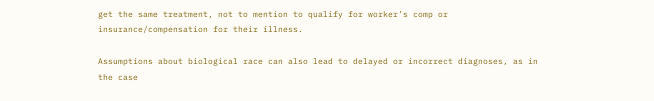get the same treatment, not to mention to qualify for worker’s comp or insurance/compensation for their illness.

Assumptions about biological race can also lead to delayed or incorrect diagnoses, as in the case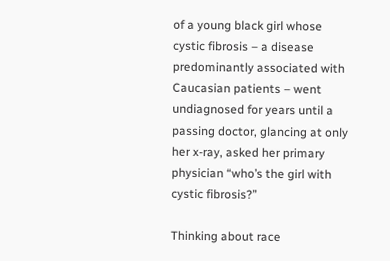of a young black girl whose cystic fibrosis – a disease predominantly associated with Caucasian patients – went undiagnosed for years until a passing doctor, glancing at only her x-ray, asked her primary physician “who’s the girl with cystic fibrosis?”

Thinking about race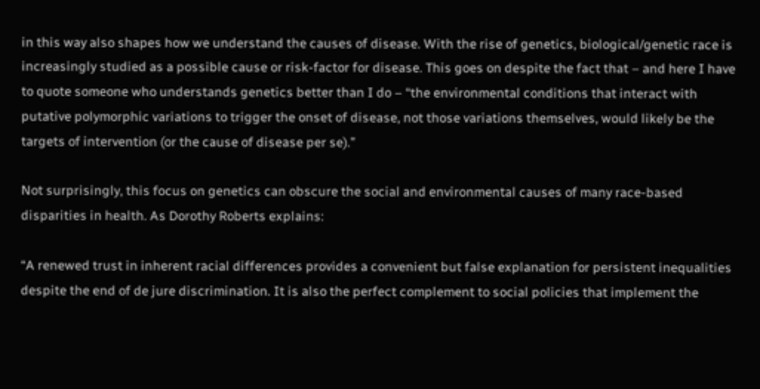in this way also shapes how we understand the causes of disease. With the rise of genetics, biological/genetic race is increasingly studied as a possible cause or risk-factor for disease. This goes on despite the fact that – and here I have to quote someone who understands genetics better than I do – “the environmental conditions that interact with putative polymorphic variations to trigger the onset of disease, not those variations themselves, would likely be the targets of intervention (or the cause of disease per se).”

Not surprisingly, this focus on genetics can obscure the social and environmental causes of many race-based disparities in health. As Dorothy Roberts explains:

“A renewed trust in inherent racial differences provides a convenient but false explanation for persistent inequalities despite the end of de jure discrimination. It is also the perfect complement to social policies that implement the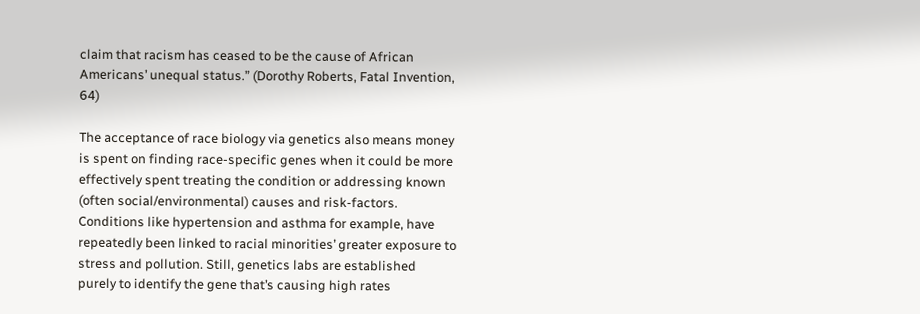claim that racism has ceased to be the cause of African Americans’ unequal status.” (Dorothy Roberts, Fatal Invention, 64)

The acceptance of race biology via genetics also means money is spent on finding race-specific genes when it could be more effectively spent treating the condition or addressing known (often social/environmental) causes and risk-factors. Conditions like hypertension and asthma for example, have repeatedly been linked to racial minorities’ greater exposure to stress and pollution. Still, genetics labs are established purely to identify the gene that’s causing high rates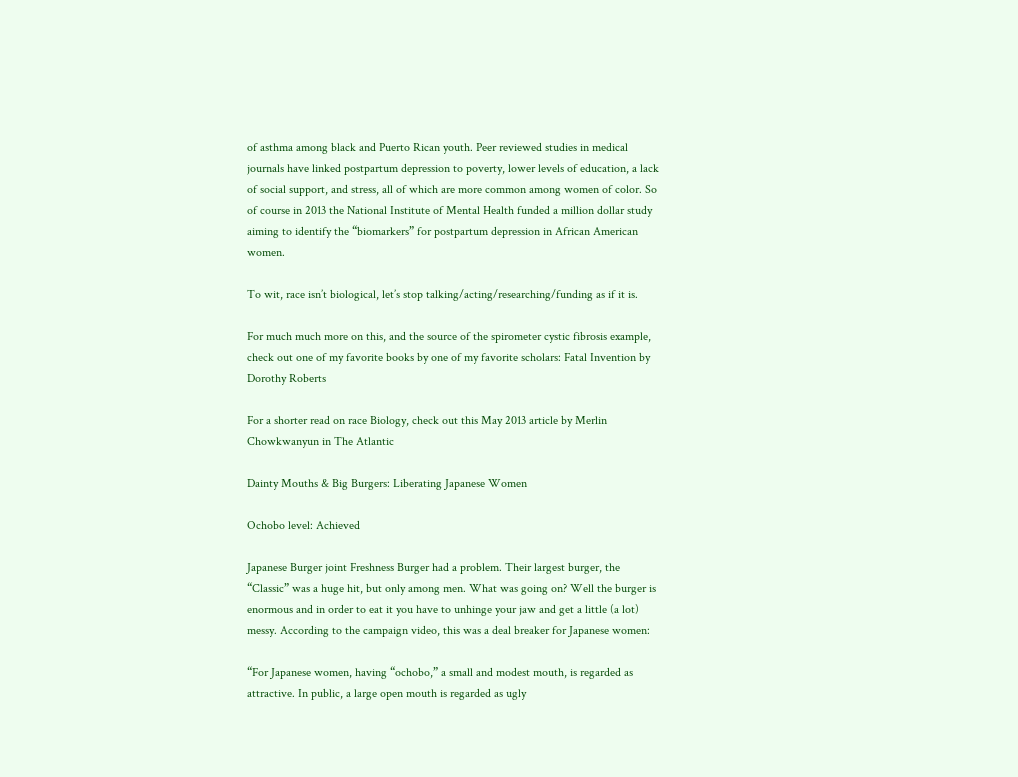of asthma among black and Puerto Rican youth. Peer reviewed studies in medical journals have linked postpartum depression to poverty, lower levels of education, a lack of social support, and stress, all of which are more common among women of color. So of course in 2013 the National Institute of Mental Health funded a million dollar study aiming to identify the “biomarkers” for postpartum depression in African American women.

To wit, race isn’t biological, let’s stop talking/acting/researching/funding as if it is.

For much much more on this, and the source of the spirometer cystic fibrosis example, check out one of my favorite books by one of my favorite scholars: Fatal Invention by Dorothy Roberts

For a shorter read on race Biology, check out this May 2013 article by Merlin Chowkwanyun in The Atlantic

Dainty Mouths & Big Burgers: Liberating Japanese Women

Ochobo level: Achieved

Japanese Burger joint Freshness Burger had a problem. Their largest burger, the “Classic” was a huge hit, but only among men. What was going on? Well the burger is enormous and in order to eat it you have to unhinge your jaw and get a little (a lot) messy. According to the campaign video, this was a deal breaker for Japanese women:

“For Japanese women, having “ochobo,” a small and modest mouth, is regarded as attractive. In public, a large open mouth is regarded as ugly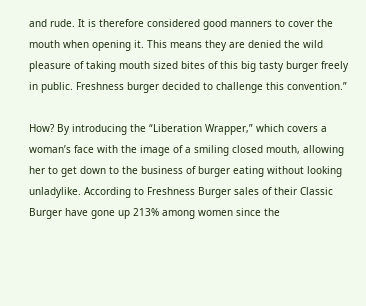and rude. It is therefore considered good manners to cover the mouth when opening it. This means they are denied the wild pleasure of taking mouth sized bites of this big tasty burger freely in public. Freshness burger decided to challenge this convention.”

How? By introducing the “Liberation Wrapper,” which covers a woman’s face with the image of a smiling closed mouth, allowing her to get down to the business of burger eating without looking unladylike. According to Freshness Burger sales of their Classic Burger have gone up 213% among women since the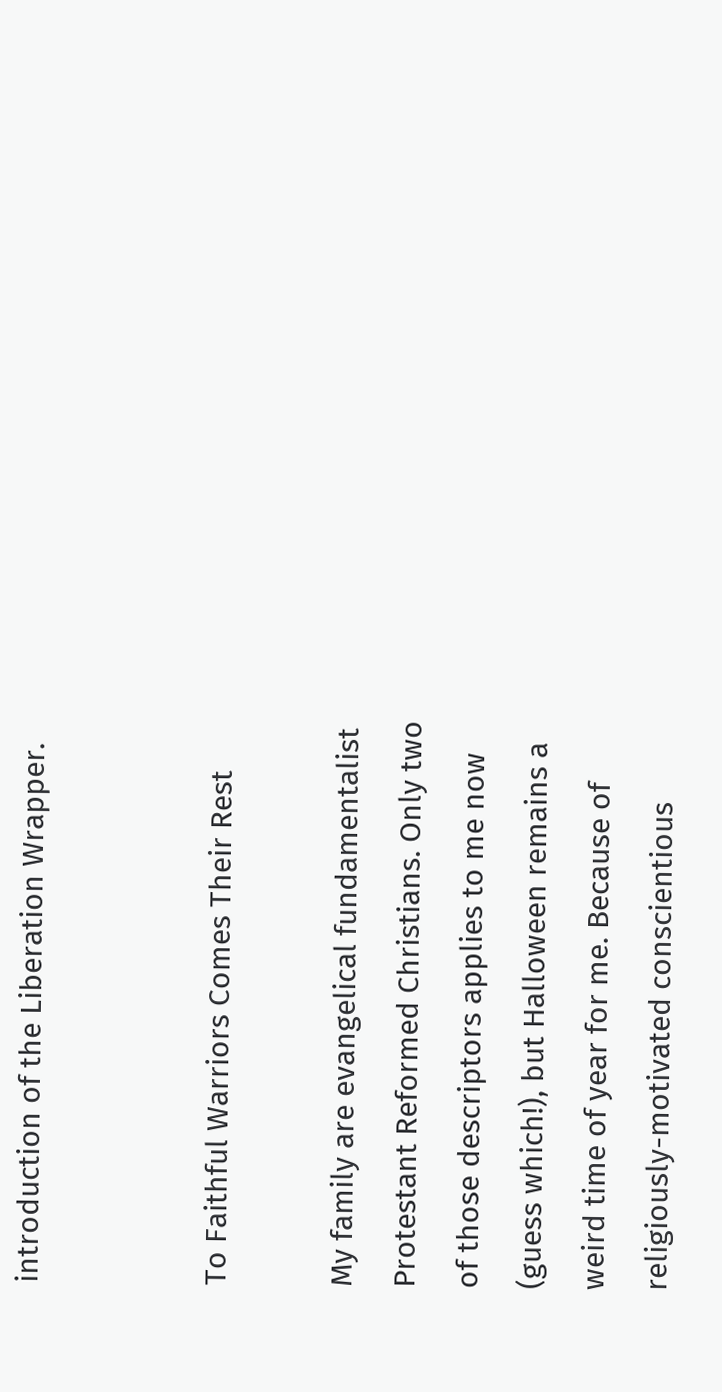introduction of the Liberation Wrapper.


To Faithful Warriors Comes Their Rest

My family are evangelical fundamentalist Protestant Reformed Christians. Only two of those descriptors applies to me now (guess which!), but Halloween remains a weird time of year for me. Because of religiously-motivated conscientious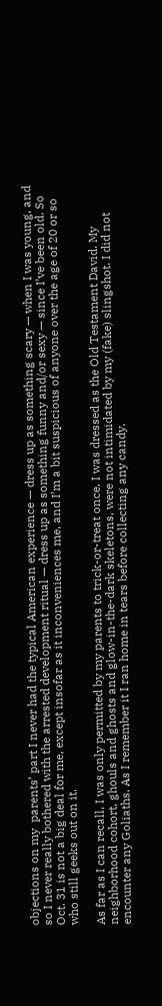objections on my  parents’ part I never had the typical American experience — dress up as something scary — when I was young, and so I never really bothered with the arrested development ritual — dress up as something funny and/or sexy — since I’ve been old. So Oct. 31 is not a big deal for me, except insofar as it inconveniences me, and I’m a bit suspicious of anyone over the age of 20 or so who still geeks out on it.

As far as I can recall, I was only permitted by my parents to trick-or-treat once. I was dressed as the Old Testament David. My neighborhood cohort, ghouls and ghosts and glow-in-the-dark skeletons, were not intimidated by my (fake) slingshot. I did not encounter any Goliaths. As I remember it I ran home in tears before collecting any candy.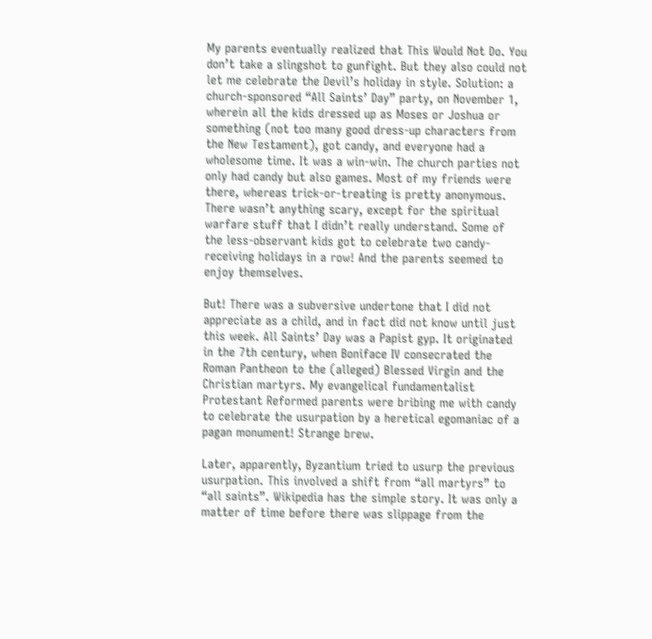My parents eventually realized that This Would Not Do. You don’t take a slingshot to gunfight. But they also could not let me celebrate the Devil’s holiday in style. Solution: a church-sponsored “All Saints’ Day” party, on November 1, wherein all the kids dressed up as Moses or Joshua or something (not too many good dress-up characters from the New Testament), got candy, and everyone had a wholesome time. It was a win-win. The church parties not only had candy but also games. Most of my friends were there, whereas trick-or-treating is pretty anonymous. There wasn’t anything scary, except for the spiritual warfare stuff that I didn’t really understand. Some of the less-observant kids got to celebrate two candy-receiving holidays in a row! And the parents seemed to enjoy themselves.

But! There was a subversive undertone that I did not appreciate as a child, and in fact did not know until just this week. All Saints’ Day was a Papist gyp. It originated in the 7th century, when Boniface IV consecrated the Roman Pantheon to the (alleged) Blessed Virgin and the Christian martyrs. My evangelical fundamentalist Protestant Reformed parents were bribing me with candy to celebrate the usurpation by a heretical egomaniac of a pagan monument! Strange brew.

Later, apparently, Byzantium tried to usurp the previous usurpation. This involved a shift from “all martyrs” to “all saints”. Wikipedia has the simple story. It was only a matter of time before there was slippage from the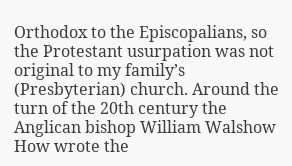Orthodox to the Episcopalians, so the Protestant usurpation was not original to my family’s (Presbyterian) church. Around the turn of the 20th century the Anglican bishop William Walshow How wrote the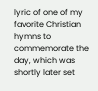lyric of one of my favorite Christian hymns to commemorate the day, which was shortly later set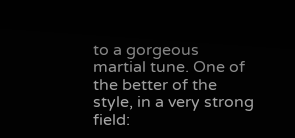to a gorgeous martial tune. One of the better of the style, in a very strong field: